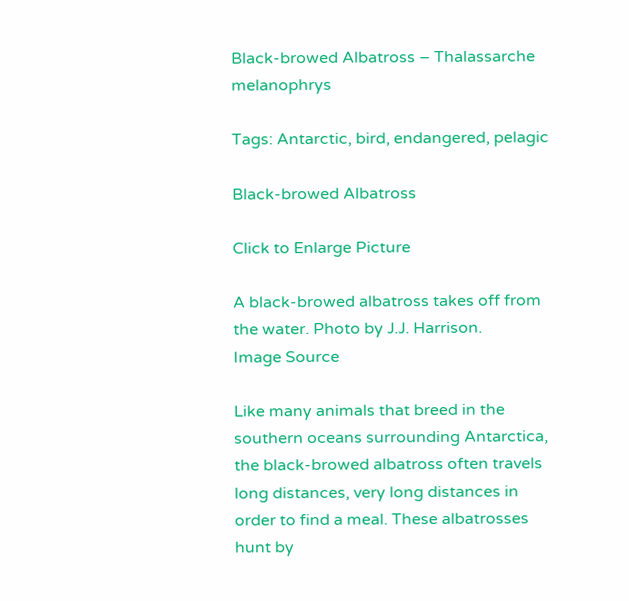Black-browed Albatross – Thalassarche melanophrys

Tags: Antarctic, bird, endangered, pelagic

Black-browed Albatross

Click to Enlarge Picture

A black-browed albatross takes off from the water. Photo by J.J. Harrison.
Image Source

Like many animals that breed in the southern oceans surrounding Antarctica, the black-browed albatross often travels long distances, very long distances in order to find a meal. These albatrosses hunt by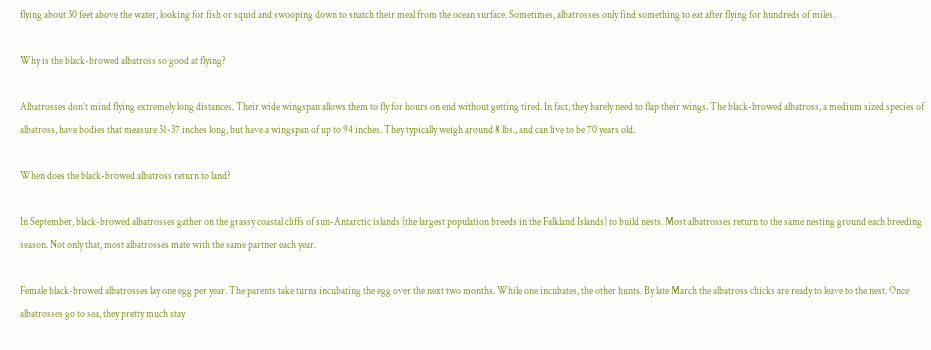flying about 30 feet above the water, looking for fish or squid and swooping down to snatch their meal from the ocean surface. Sometimes, albatrosses only find something to eat after flying for hundreds of miles.

Why is the black-browed albatross so good at flying?

Albatrosses don’t mind flying extremely long distances. Their wide wingspan allows them to fly for hours on end without getting tired. In fact, they barely need to flap their wings. The black-browed albatross, a medium sized species of albatross, have bodies that measure 31-37 inches long, but have a wingspan of up to 94 inches. They typically weigh around 8 lbs., and can live to be 70 years old.

When does the black-browed albatross return to land?

In September, black-browed albatrosses gather on the grassy coastal cliffs of sun-Antarctic islands (the largest population breeds in the Falkland Islands) to build nests. Most albatrosses return to the same nesting ground each breeding season. Not only that, most albatrosses mate with the same partner each year.

Female black-browed albatrosses lay one egg per year. The parents take turns incubating the egg over the next two months. While one incubates, the other hunts. By late March the albatross chicks are ready to leave to the nest. Once albatrosses go to sea, they pretty much stay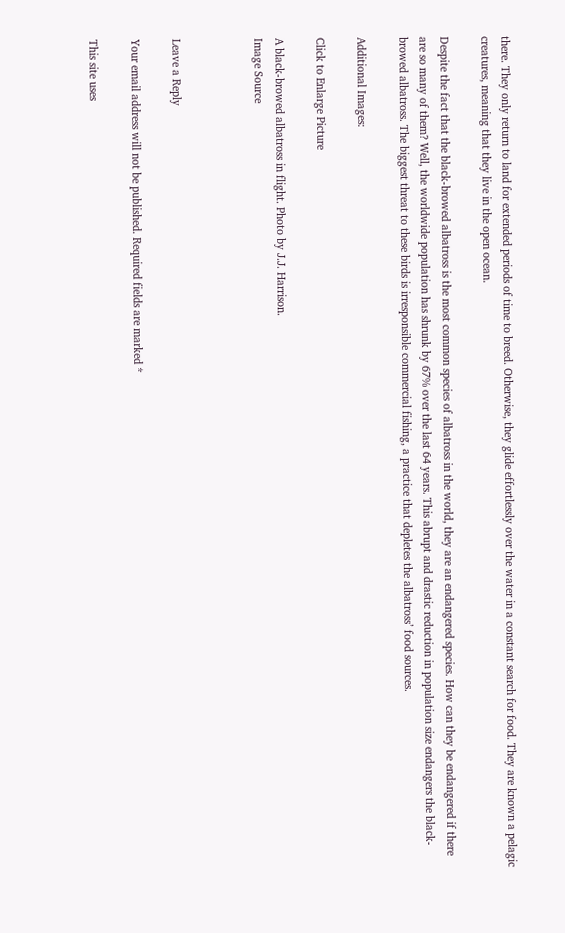there. They only return to land for extended periods of time to breed. Otherwise, they glide effortlessly over the water in a constant search for food. They are known a pelagic creatures, meaning that they live in the open ocean.

Despite the fact that the black-browed albatross is the most common species of albatross in the world, they are an endangered species. How can they be endangered if there are so many of them? Well, the worldwide population has shrunk by 67% over the last 64 years. This abrupt and drastic reduction in population size endangers the black-browed albatross. The biggest threat to these birds is irresponsible commercial fishing, a practice that depletes the albatross’ food sources.

Additional Images:

Click to Enlarge Picture

A black-browed albatross in flight. Photo by J.J. Harrison.
Image Source



Leave a Reply

Your email address will not be published. Required fields are marked *

This site uses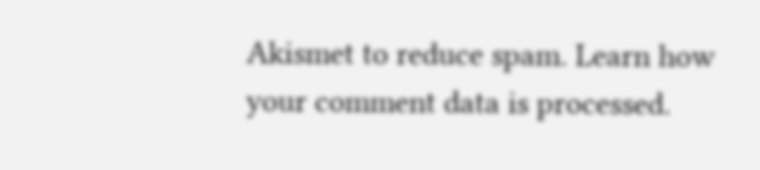Akismet to reduce spam. Learn how your comment data is processed.